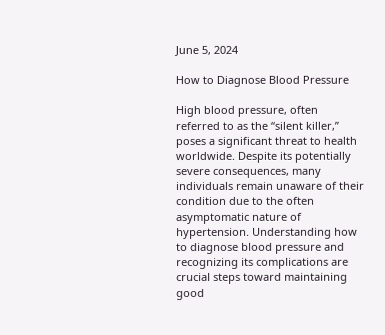June 5, 2024

How to Diagnose Blood Pressure

High blood pressure, often referred to as the “silent killer,” poses a significant threat to health worldwide. Despite its potentially severe consequences, many individuals remain unaware of their condition due to the often asymptomatic nature of hypertension. Understanding how to diagnose blood pressure and recognizing its complications are crucial steps toward maintaining good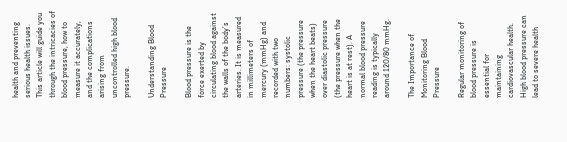health and preventing serious health issues. This article will guide you through the intricacies of blood pressure, how to measure it accurately, and the complications arising from uncontrolled high blood pressure.

Understanding Blood Pressure

Blood pressure is the force exerted by circulating blood against the walls of the body’s arteries. It is measured in millimeters of mercury (mmHg) and recorded with two numbers: systolic pressure (the pressure when the heart beats) over diastolic pressure (the pressure when the heart is at rest). A normal blood pressure reading is typically around 120/80 mmHg.

The Importance of Monitoring Blood Pressure

Regular monitoring of blood pressure is essential for maintaining cardiovascular health. High blood pressure can lead to severe health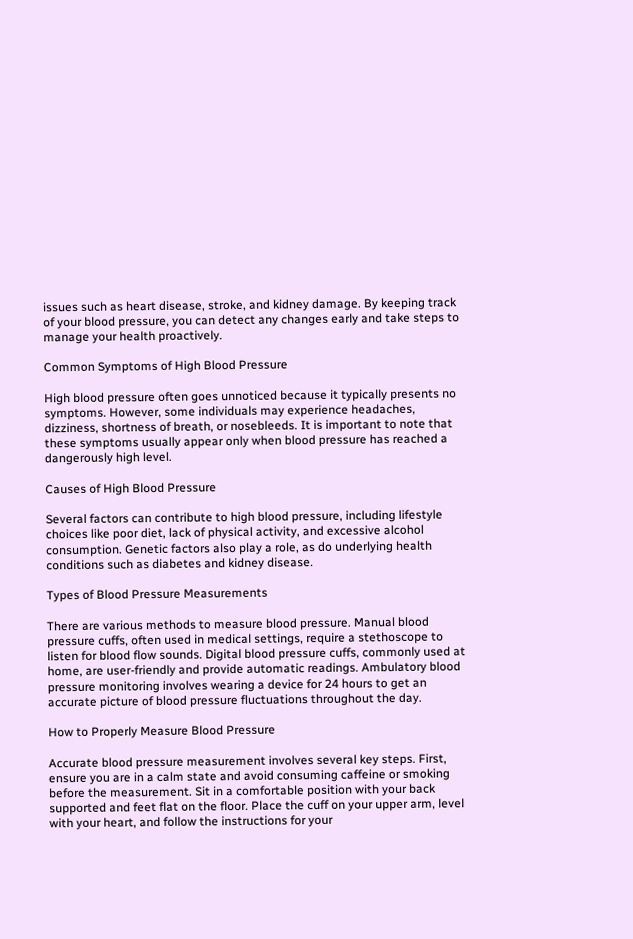issues such as heart disease, stroke, and kidney damage. By keeping track of your blood pressure, you can detect any changes early and take steps to manage your health proactively.

Common Symptoms of High Blood Pressure

High blood pressure often goes unnoticed because it typically presents no symptoms. However, some individuals may experience headaches, dizziness, shortness of breath, or nosebleeds. It is important to note that these symptoms usually appear only when blood pressure has reached a dangerously high level.

Causes of High Blood Pressure

Several factors can contribute to high blood pressure, including lifestyle choices like poor diet, lack of physical activity, and excessive alcohol consumption. Genetic factors also play a role, as do underlying health conditions such as diabetes and kidney disease.

Types of Blood Pressure Measurements

There are various methods to measure blood pressure. Manual blood pressure cuffs, often used in medical settings, require a stethoscope to listen for blood flow sounds. Digital blood pressure cuffs, commonly used at home, are user-friendly and provide automatic readings. Ambulatory blood pressure monitoring involves wearing a device for 24 hours to get an accurate picture of blood pressure fluctuations throughout the day.

How to Properly Measure Blood Pressure

Accurate blood pressure measurement involves several key steps. First, ensure you are in a calm state and avoid consuming caffeine or smoking before the measurement. Sit in a comfortable position with your back supported and feet flat on the floor. Place the cuff on your upper arm, level with your heart, and follow the instructions for your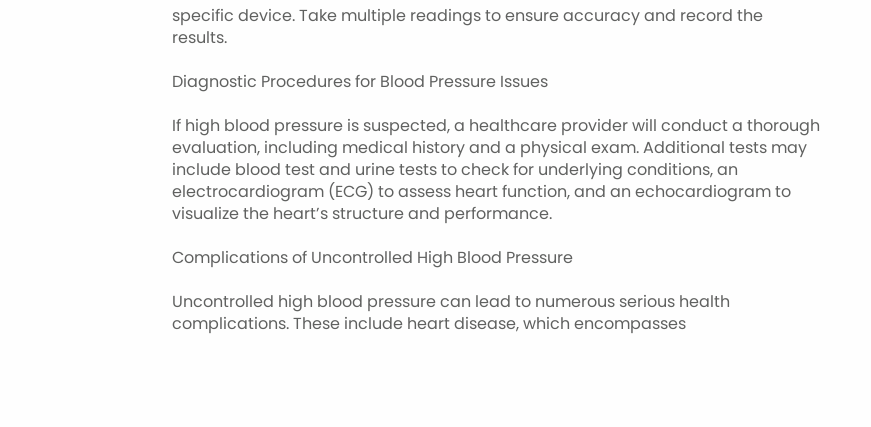specific device. Take multiple readings to ensure accuracy and record the results.

Diagnostic Procedures for Blood Pressure Issues

If high blood pressure is suspected, a healthcare provider will conduct a thorough evaluation, including medical history and a physical exam. Additional tests may include blood test and urine tests to check for underlying conditions, an electrocardiogram (ECG) to assess heart function, and an echocardiogram to visualize the heart’s structure and performance.

Complications of Uncontrolled High Blood Pressure

Uncontrolled high blood pressure can lead to numerous serious health complications. These include heart disease, which encompasses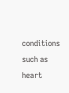conditions such as heart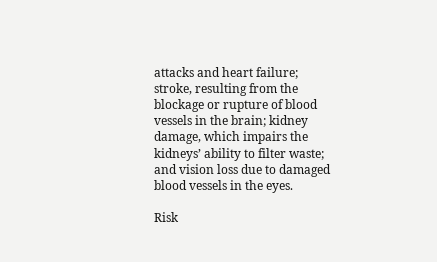attacks and heart failure; stroke, resulting from the blockage or rupture of blood vessels in the brain; kidney damage, which impairs the kidneys’ ability to filter waste; and vision loss due to damaged blood vessels in the eyes.

Risk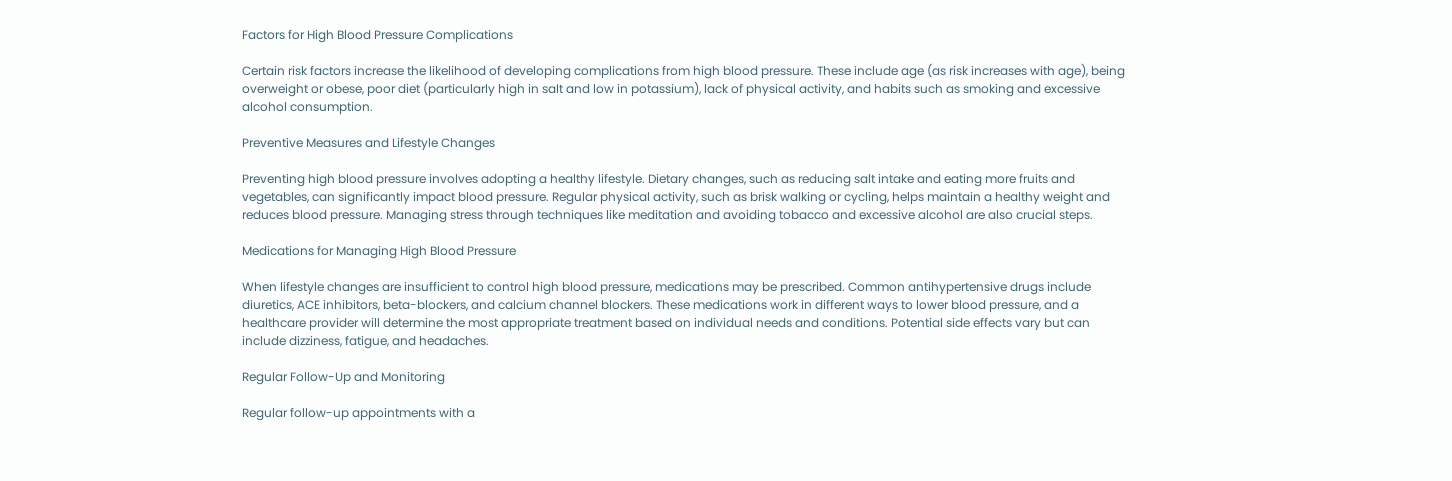Factors for High Blood Pressure Complications

Certain risk factors increase the likelihood of developing complications from high blood pressure. These include age (as risk increases with age), being overweight or obese, poor diet (particularly high in salt and low in potassium), lack of physical activity, and habits such as smoking and excessive alcohol consumption.

Preventive Measures and Lifestyle Changes

Preventing high blood pressure involves adopting a healthy lifestyle. Dietary changes, such as reducing salt intake and eating more fruits and vegetables, can significantly impact blood pressure. Regular physical activity, such as brisk walking or cycling, helps maintain a healthy weight and reduces blood pressure. Managing stress through techniques like meditation and avoiding tobacco and excessive alcohol are also crucial steps.

Medications for Managing High Blood Pressure

When lifestyle changes are insufficient to control high blood pressure, medications may be prescribed. Common antihypertensive drugs include diuretics, ACE inhibitors, beta-blockers, and calcium channel blockers. These medications work in different ways to lower blood pressure, and a healthcare provider will determine the most appropriate treatment based on individual needs and conditions. Potential side effects vary but can include dizziness, fatigue, and headaches.

Regular Follow-Up and Monitoring

Regular follow-up appointments with a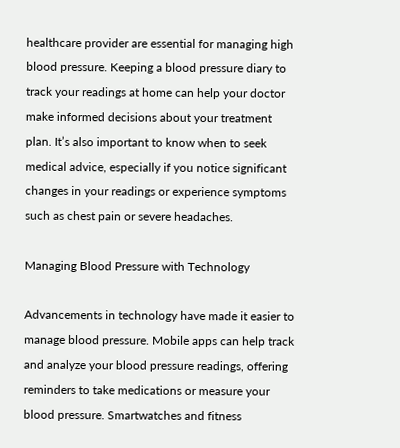healthcare provider are essential for managing high blood pressure. Keeping a blood pressure diary to track your readings at home can help your doctor make informed decisions about your treatment plan. It’s also important to know when to seek medical advice, especially if you notice significant changes in your readings or experience symptoms such as chest pain or severe headaches.

Managing Blood Pressure with Technology

Advancements in technology have made it easier to manage blood pressure. Mobile apps can help track and analyze your blood pressure readings, offering reminders to take medications or measure your blood pressure. Smartwatches and fitness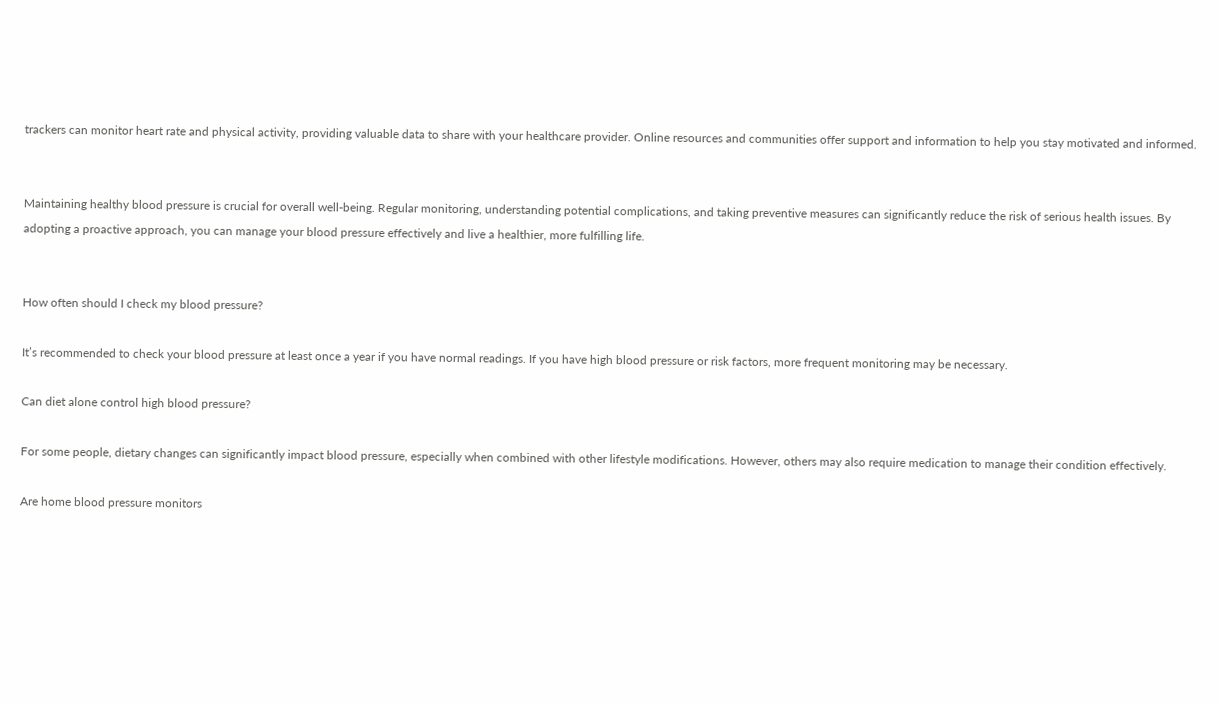trackers can monitor heart rate and physical activity, providing valuable data to share with your healthcare provider. Online resources and communities offer support and information to help you stay motivated and informed.


Maintaining healthy blood pressure is crucial for overall well-being. Regular monitoring, understanding potential complications, and taking preventive measures can significantly reduce the risk of serious health issues. By adopting a proactive approach, you can manage your blood pressure effectively and live a healthier, more fulfilling life.


How often should I check my blood pressure?

It’s recommended to check your blood pressure at least once a year if you have normal readings. If you have high blood pressure or risk factors, more frequent monitoring may be necessary.

Can diet alone control high blood pressure?

For some people, dietary changes can significantly impact blood pressure, especially when combined with other lifestyle modifications. However, others may also require medication to manage their condition effectively.

Are home blood pressure monitors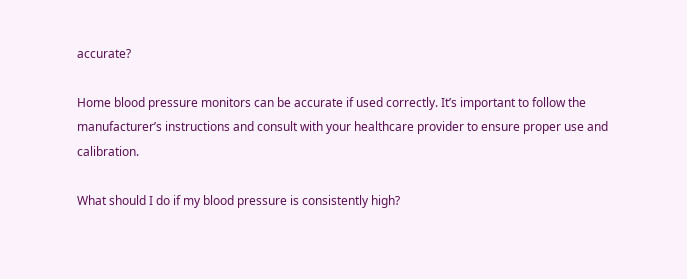accurate?

Home blood pressure monitors can be accurate if used correctly. It’s important to follow the manufacturer’s instructions and consult with your healthcare provider to ensure proper use and calibration.

What should I do if my blood pressure is consistently high?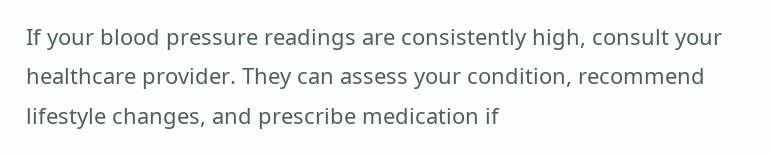If your blood pressure readings are consistently high, consult your healthcare provider. They can assess your condition, recommend lifestyle changes, and prescribe medication if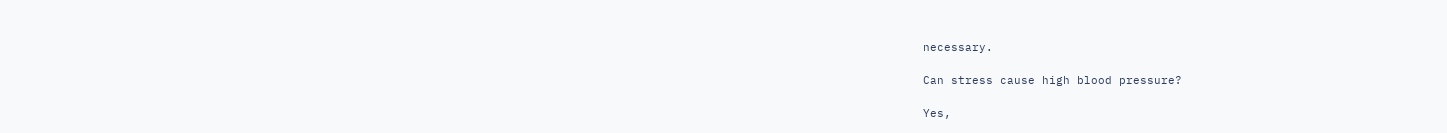necessary.

Can stress cause high blood pressure?

Yes,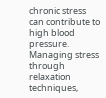chronic stress can contribute to high blood pressure. Managing stress through relaxation techniques,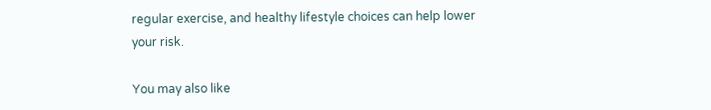regular exercise, and healthy lifestyle choices can help lower your risk.

You may also like